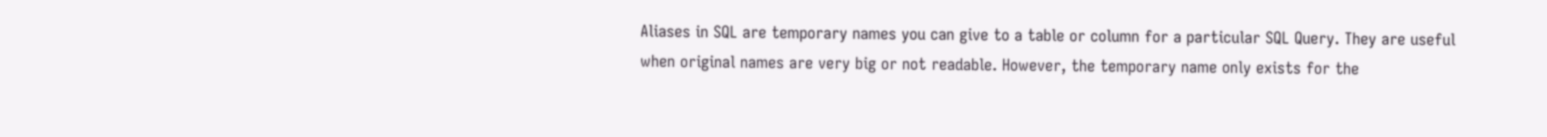Aliases in SQL are temporary names you can give to a table or column for a particular SQL Query. They are useful when original names are very big or not readable. However, the temporary name only exists for the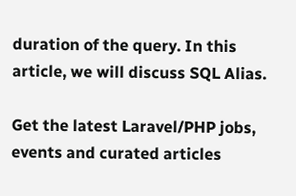duration of the query. In this article, we will discuss SQL Alias.

Get the latest Laravel/PHP jobs, events and curated articles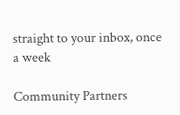straight to your inbox, once a week

Community Partners